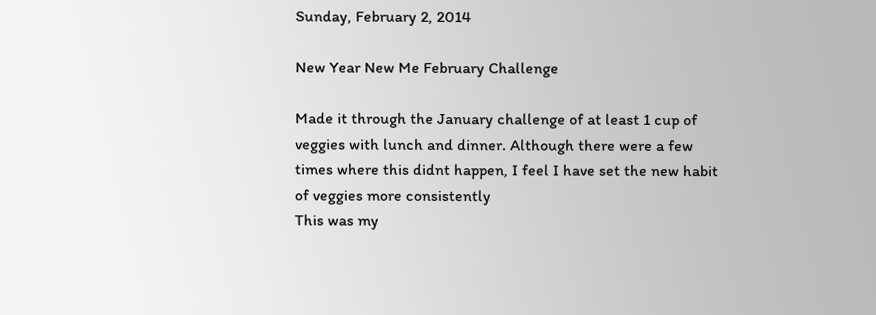Sunday, February 2, 2014

New Year New Me February Challenge

Made it through the January challenge of at least 1 cup of veggies with lunch and dinner. Although there were a few times where this didnt happen, I feel I have set the new habit of veggies more consistently
This was my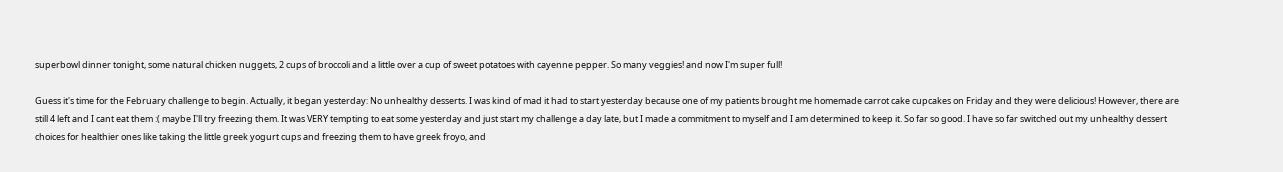superbowl dinner tonight, some natural chicken nuggets, 2 cups of broccoli and a little over a cup of sweet potatoes with cayenne pepper. So many veggies! and now I'm super full!

Guess it's time for the February challenge to begin. Actually, it began yesterday: No unhealthy desserts. I was kind of mad it had to start yesterday because one of my patients brought me homemade carrot cake cupcakes on Friday and they were delicious! However, there are still 4 left and I cant eat them :( maybe I'll try freezing them. It was VERY tempting to eat some yesterday and just start my challenge a day late, but I made a commitment to myself and I am determined to keep it. So far so good. I have so far switched out my unhealthy dessert choices for healthier ones like taking the little greek yogurt cups and freezing them to have greek froyo, and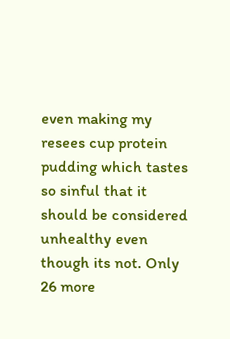even making my resees cup protein pudding which tastes so sinful that it should be considered unhealthy even though its not. Only 26 more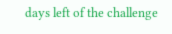days left of the challenge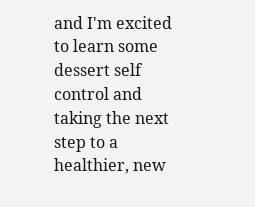and I'm excited to learn some dessert self control and taking the next step to a healthier, new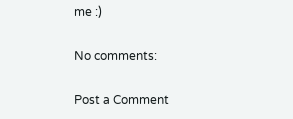me :)

No comments:

Post a Comment